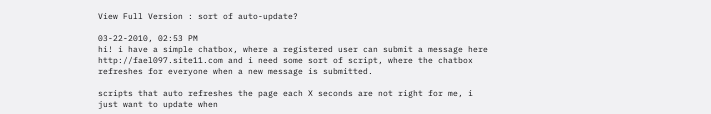View Full Version : sort of auto-update?

03-22-2010, 02:53 PM
hi! i have a simple chatbox, where a registered user can submit a message here http://fael097.site11.com and i need some sort of script, where the chatbox refreshes for everyone when a new message is submitted.

scripts that auto refreshes the page each X seconds are not right for me, i just want to update when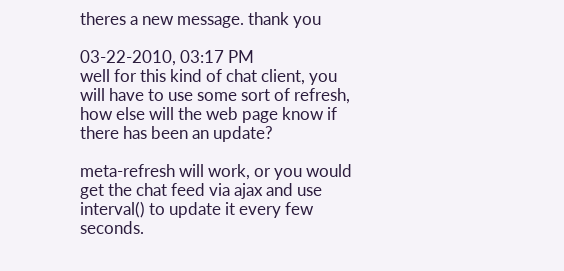theres a new message. thank you

03-22-2010, 03:17 PM
well for this kind of chat client, you will have to use some sort of refresh, how else will the web page know if there has been an update?

meta-refresh will work, or you would get the chat feed via ajax and use interval() to update it every few seconds.